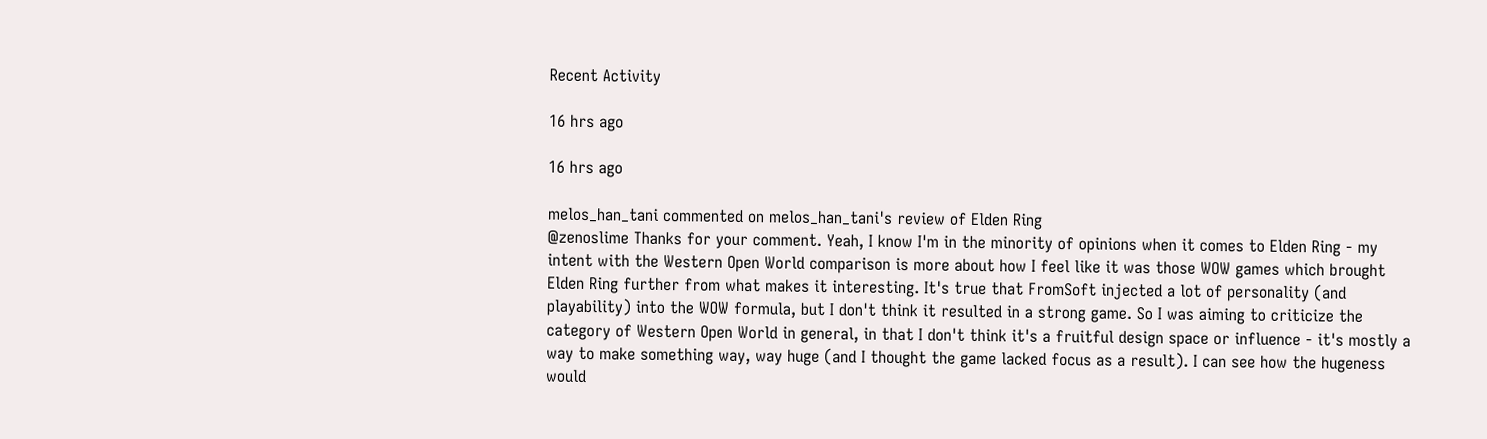Recent Activity

16 hrs ago

16 hrs ago

melos_han_tani commented on melos_han_tani's review of Elden Ring
@zenoslime Thanks for your comment. Yeah, I know I'm in the minority of opinions when it comes to Elden Ring - my intent with the Western Open World comparison is more about how I feel like it was those WOW games which brought Elden Ring further from what makes it interesting. It's true that FromSoft injected a lot of personality (and playability) into the WOW formula, but I don't think it resulted in a strong game. So I was aiming to criticize the category of Western Open World in general, in that I don't think it's a fruitful design space or influence - it's mostly a way to make something way, way huge (and I thought the game lacked focus as a result). I can see how the hugeness would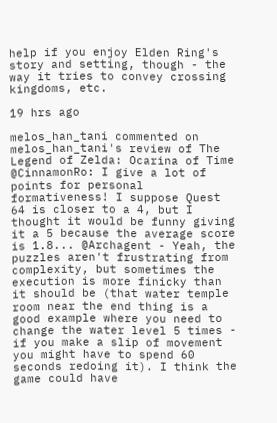help if you enjoy Elden Ring's story and setting, though - the way it tries to convey crossing kingdoms, etc.

19 hrs ago

melos_han_tani commented on melos_han_tani's review of The Legend of Zelda: Ocarina of Time
@CinnamonRo: I give a lot of points for personal formativeness! I suppose Quest 64 is closer to a 4, but I thought it would be funny giving it a 5 because the average score is 1.8... @Archagent - Yeah, the puzzles aren't frustrating from complexity, but sometimes the execution is more finicky than it should be (that water temple room near the end thing is a good example where you need to change the water level 5 times - if you make a slip of movement you might have to spend 60 seconds redoing it). I think the game could have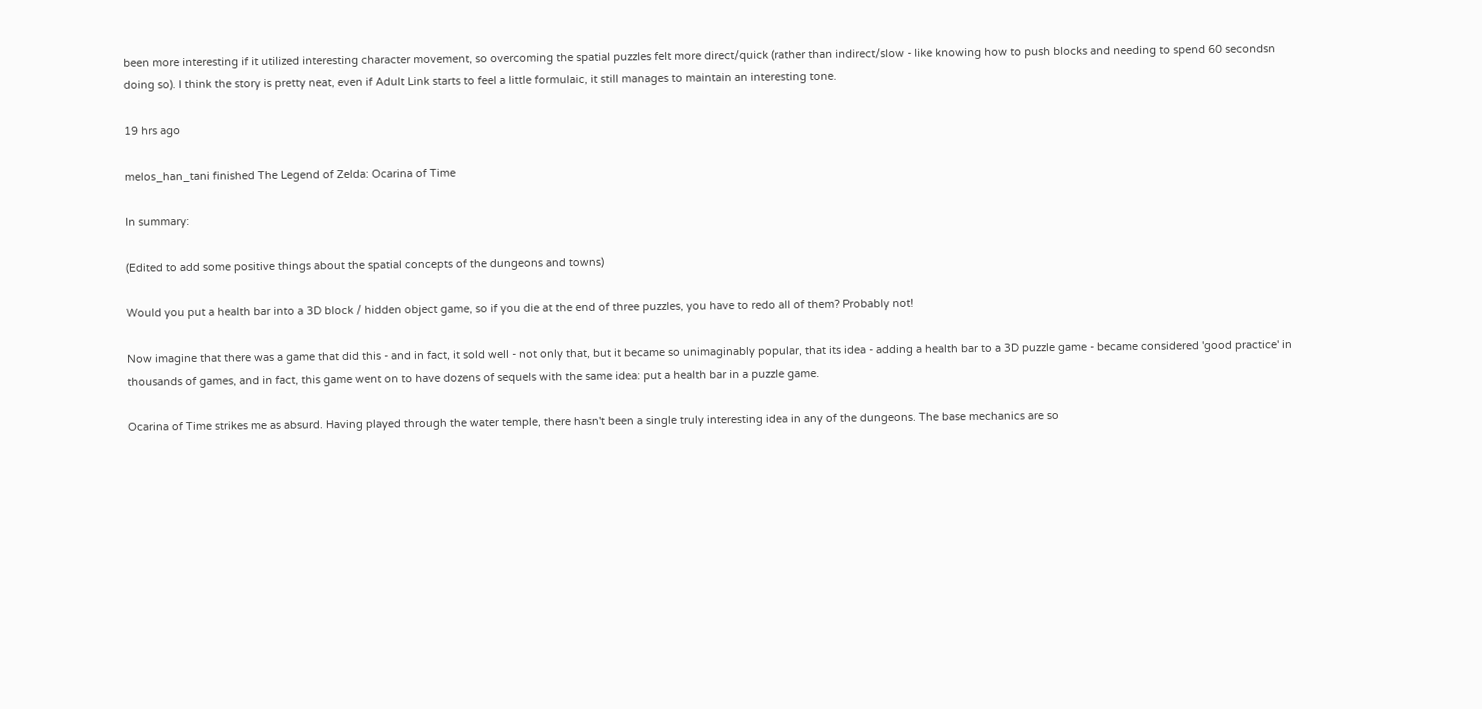been more interesting if it utilized interesting character movement, so overcoming the spatial puzzles felt more direct/quick (rather than indirect/slow - like knowing how to push blocks and needing to spend 60 secondsn doing so). I think the story is pretty neat, even if Adult Link starts to feel a little formulaic, it still manages to maintain an interesting tone.

19 hrs ago

melos_han_tani finished The Legend of Zelda: Ocarina of Time

In summary:

(Edited to add some positive things about the spatial concepts of the dungeons and towns)

Would you put a health bar into a 3D block / hidden object game, so if you die at the end of three puzzles, you have to redo all of them? Probably not!

Now imagine that there was a game that did this - and in fact, it sold well - not only that, but it became so unimaginably popular, that its idea - adding a health bar to a 3D puzzle game - became considered 'good practice' in thousands of games, and in fact, this game went on to have dozens of sequels with the same idea: put a health bar in a puzzle game.

Ocarina of Time strikes me as absurd. Having played through the water temple, there hasn't been a single truly interesting idea in any of the dungeons. The base mechanics are so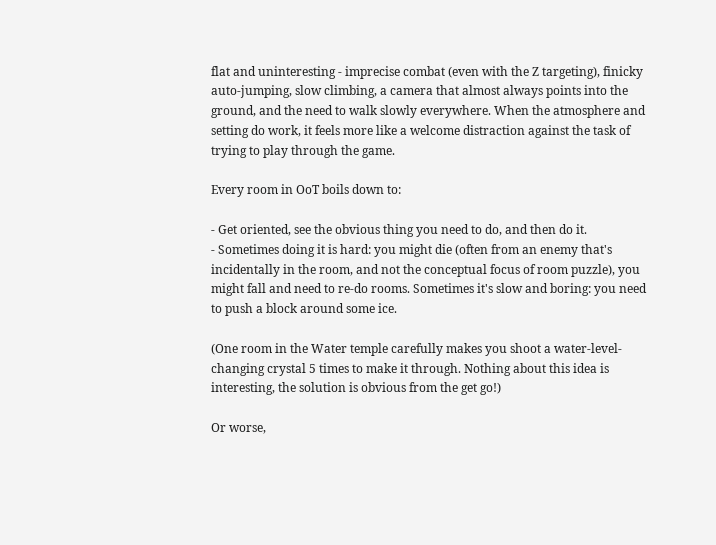flat and uninteresting - imprecise combat (even with the Z targeting), finicky auto-jumping, slow climbing, a camera that almost always points into the ground, and the need to walk slowly everywhere. When the atmosphere and setting do work, it feels more like a welcome distraction against the task of trying to play through the game.

Every room in OoT boils down to:

- Get oriented, see the obvious thing you need to do, and then do it.
- Sometimes doing it is hard: you might die (often from an enemy that's incidentally in the room, and not the conceptual focus of room puzzle), you might fall and need to re-do rooms. Sometimes it's slow and boring: you need to push a block around some ice.

(One room in the Water temple carefully makes you shoot a water-level-changing crystal 5 times to make it through. Nothing about this idea is interesting, the solution is obvious from the get go!)

Or worse,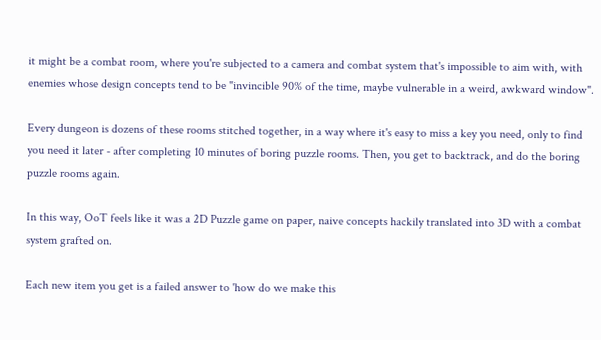it might be a combat room, where you're subjected to a camera and combat system that's impossible to aim with, with enemies whose design concepts tend to be "invincible 90% of the time, maybe vulnerable in a weird, awkward window".

Every dungeon is dozens of these rooms stitched together, in a way where it's easy to miss a key you need, only to find you need it later - after completing 10 minutes of boring puzzle rooms. Then, you get to backtrack, and do the boring puzzle rooms again.

In this way, OoT feels like it was a 2D Puzzle game on paper, naive concepts hackily translated into 3D with a combat system grafted on.

Each new item you get is a failed answer to 'how do we make this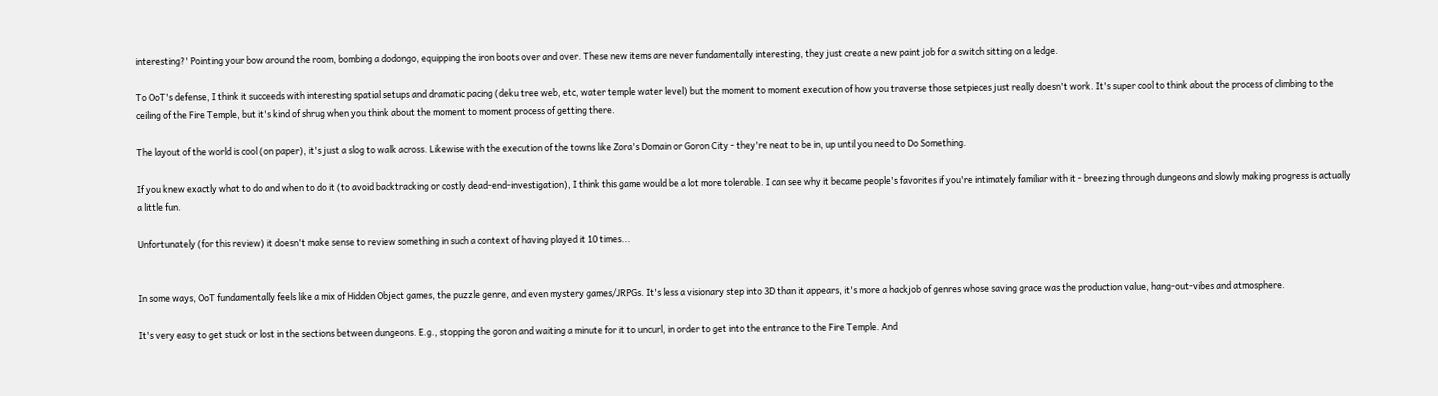interesting?' Pointing your bow around the room, bombing a dodongo, equipping the iron boots over and over. These new items are never fundamentally interesting, they just create a new paint job for a switch sitting on a ledge.

To OoT's defense, I think it succeeds with interesting spatial setups and dramatic pacing (deku tree web, etc, water temple water level) but the moment to moment execution of how you traverse those setpieces just really doesn't work. It's super cool to think about the process of climbing to the ceiling of the Fire Temple, but it's kind of shrug when you think about the moment to moment process of getting there.

The layout of the world is cool (on paper), it's just a slog to walk across. Likewise with the execution of the towns like Zora's Domain or Goron City - they're neat to be in, up until you need to Do Something.

If you knew exactly what to do and when to do it (to avoid backtracking or costly dead-end-investigation), I think this game would be a lot more tolerable. I can see why it became people's favorites if you're intimately familiar with it - breezing through dungeons and slowly making progress is actually a little fun.

Unfortunately (for this review) it doesn't make sense to review something in such a context of having played it 10 times...


In some ways, OoT fundamentally feels like a mix of Hidden Object games, the puzzle genre, and even mystery games/JRPGs. It's less a visionary step into 3D than it appears, it's more a hackjob of genres whose saving grace was the production value, hang-out-vibes and atmosphere.

It's very easy to get stuck or lost in the sections between dungeons. E.g., stopping the goron and waiting a minute for it to uncurl, in order to get into the entrance to the Fire Temple. And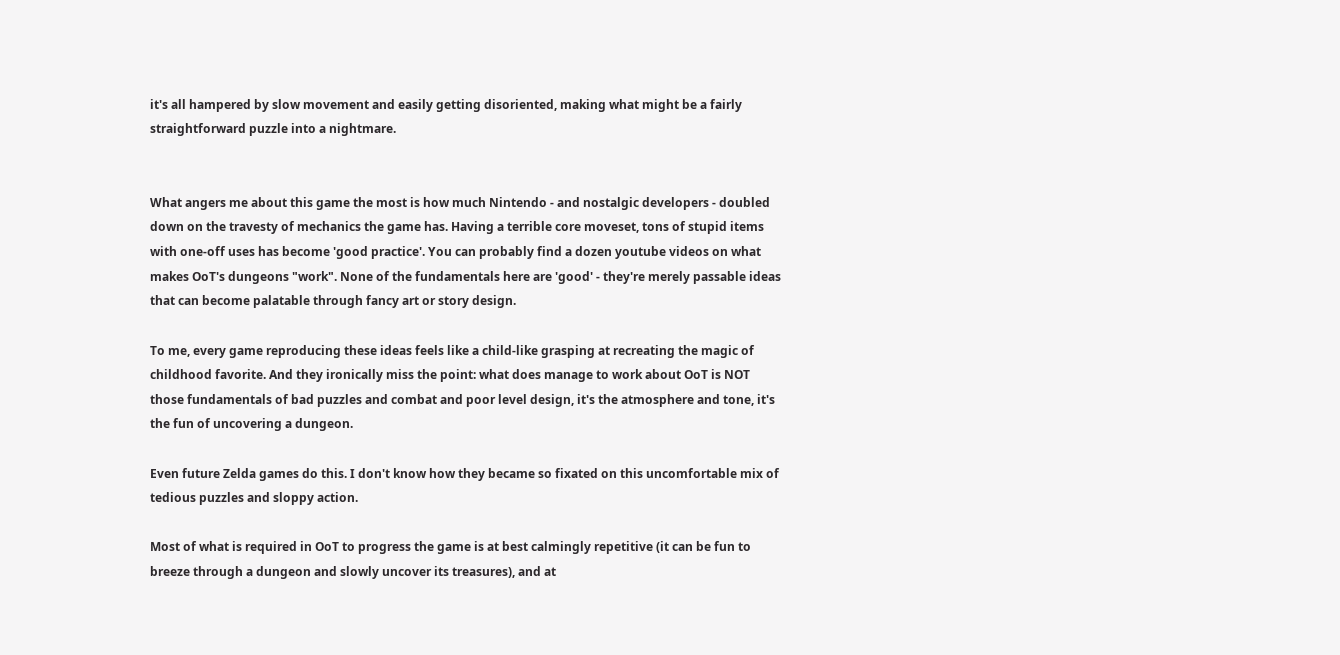it's all hampered by slow movement and easily getting disoriented, making what might be a fairly straightforward puzzle into a nightmare.


What angers me about this game the most is how much Nintendo - and nostalgic developers - doubled
down on the travesty of mechanics the game has. Having a terrible core moveset, tons of stupid items with one-off uses has become 'good practice'. You can probably find a dozen youtube videos on what makes OoT's dungeons "work". None of the fundamentals here are 'good' - they're merely passable ideas that can become palatable through fancy art or story design.

To me, every game reproducing these ideas feels like a child-like grasping at recreating the magic of childhood favorite. And they ironically miss the point: what does manage to work about OoT is NOT those fundamentals of bad puzzles and combat and poor level design, it's the atmosphere and tone, it's the fun of uncovering a dungeon.

Even future Zelda games do this. I don't know how they became so fixated on this uncomfortable mix of tedious puzzles and sloppy action.

Most of what is required in OoT to progress the game is at best calmingly repetitive (it can be fun to breeze through a dungeon and slowly uncover its treasures), and at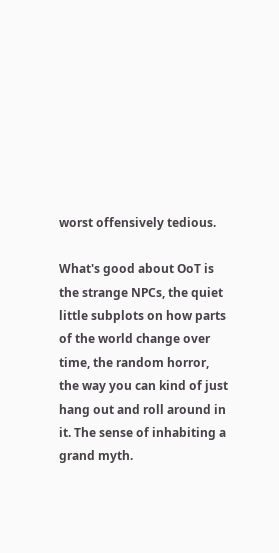worst offensively tedious.

What's good about OoT is the strange NPCs, the quiet little subplots on how parts of the world change over time, the random horror, the way you can kind of just hang out and roll around in it. The sense of inhabiting a grand myth.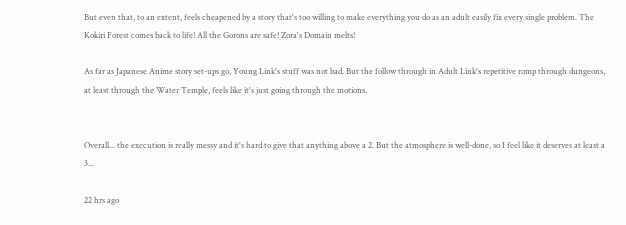But even that, to an extent, feels cheapened by a story that's too willing to make everything you do as an adult easily fix every single problem. The Kokiri Forest comes back to life! All the Gorons are safe! Zora's Domain melts!

As far as Japanese Anime story set-ups go, Young Link's stuff was not bad. But the follow through in Adult Link's repetitive romp through dungeons, at least through the Water Temple, feels like it's just going through the motions.


Overall... the execution is really messy and it's hard to give that anything above a 2. But the atmosphere is well-done, so I feel like it deserves at least a 3...

22 hrs ago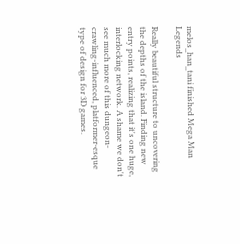melos_han_tani finished Mega Man Legends

Really beautiful structure to uncovering the depths of the island. Finding new entry points, realizing that it's one huge, interlocking network. A shame we don't see much more of this dungeon-crawling-influenced, platformer-esque type of design for 3D games.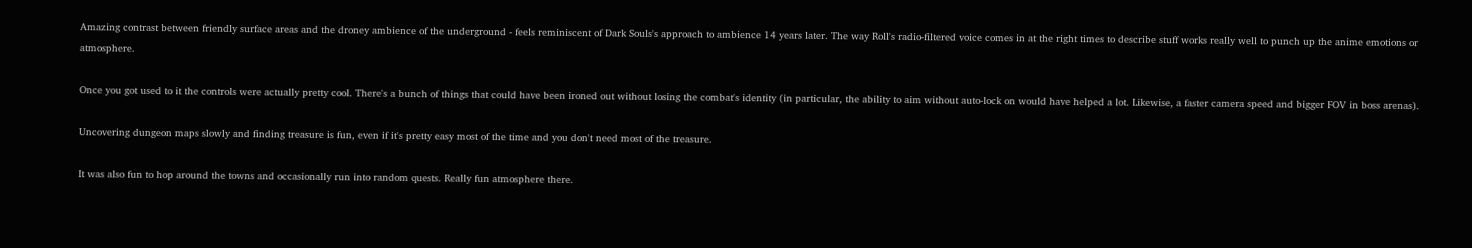Amazing contrast between friendly surface areas and the droney ambience of the underground - feels reminiscent of Dark Souls's approach to ambience 14 years later. The way Roll's radio-filtered voice comes in at the right times to describe stuff works really well to punch up the anime emotions or atmosphere.

Once you got used to it the controls were actually pretty cool. There's a bunch of things that could have been ironed out without losing the combat's identity (in particular, the ability to aim without auto-lock on would have helped a lot. Likewise, a faster camera speed and bigger FOV in boss arenas).

Uncovering dungeon maps slowly and finding treasure is fun, even if it's pretty easy most of the time and you don't need most of the treasure.

It was also fun to hop around the towns and occasionally run into random quests. Really fun atmosphere there.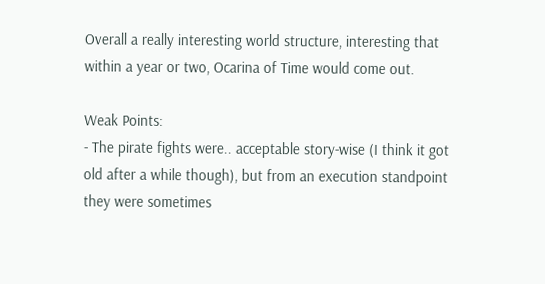Overall a really interesting world structure, interesting that within a year or two, Ocarina of Time would come out.

Weak Points:
- The pirate fights were.. acceptable story-wise (I think it got old after a while though), but from an execution standpoint they were sometimes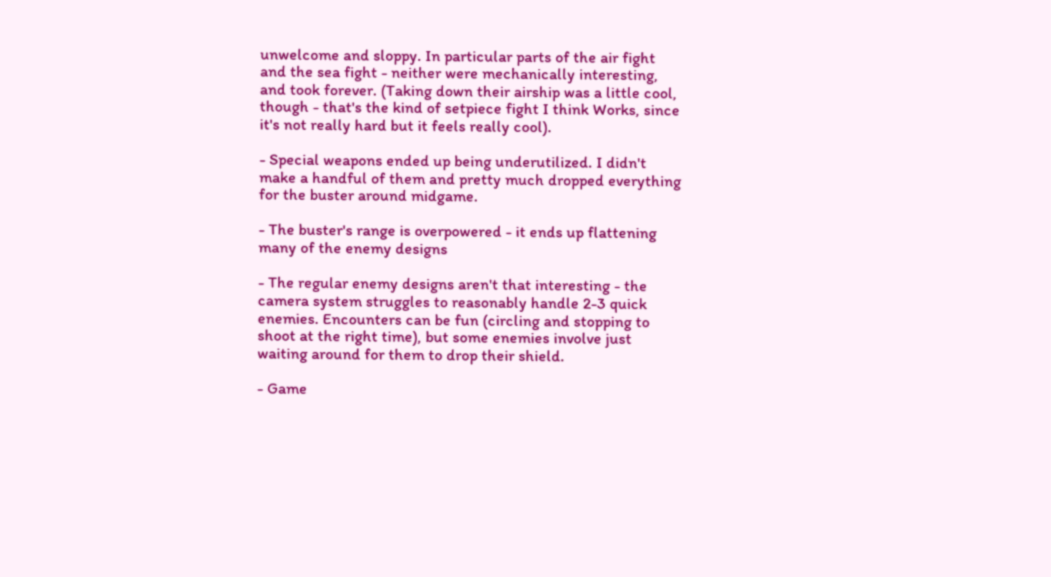unwelcome and sloppy. In particular parts of the air fight and the sea fight - neither were mechanically interesting, and took forever. (Taking down their airship was a little cool, though - that's the kind of setpiece fight I think Works, since it's not really hard but it feels really cool).

- Special weapons ended up being underutilized. I didn't make a handful of them and pretty much dropped everything for the buster around midgame.

- The buster's range is overpowered - it ends up flattening many of the enemy designs

- The regular enemy designs aren't that interesting - the camera system struggles to reasonably handle 2-3 quick enemies. Encounters can be fun (circling and stopping to shoot at the right time), but some enemies involve just waiting around for them to drop their shield.

- Game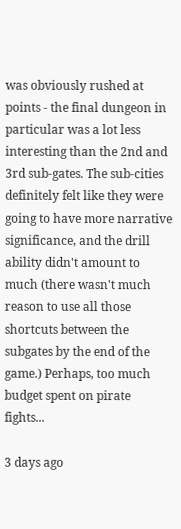was obviously rushed at points - the final dungeon in particular was a lot less interesting than the 2nd and 3rd sub-gates. The sub-cities definitely felt like they were going to have more narrative significance, and the drill ability didn't amount to much (there wasn't much reason to use all those shortcuts between the subgates by the end of the game.) Perhaps, too much budget spent on pirate fights...

3 days ago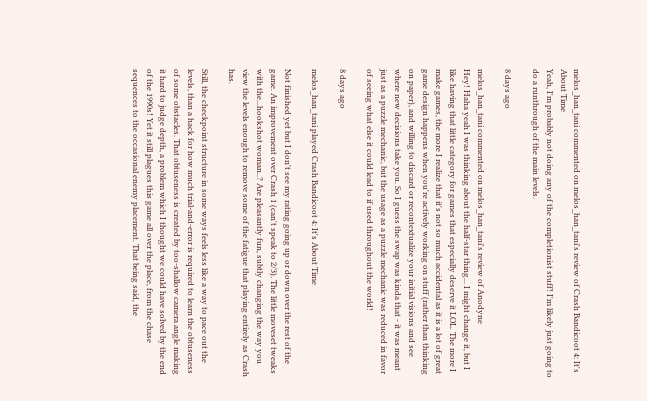melos_han_tani commented on melos_han_tani's review of Crash Bandicoot 4: It's About Time
Yeah, I'm probably not doing any of the completionist stuff! I'm likely just going to do a runthrough of the main levels.

8 days ago

melos_han_tani commented on melos_han_tani's review of Anodyne
Hey! Haha yeah I was thinking about the half-star thing... I might change it, but I like having that little category for games that especially deserve it LOL. The more I make games, the more I realize that it's not so much accidental as it is a lot of great game design happens when you're actively working on stuff (rather than thinking on paper), and willing to discard or recontextualize your initial visions and see where new decisions take you. So I guess the swap was kinda that - it was meant just as a puzzle mechanic, but the usage as a puzzle mechanic was reduced in favor of seeing what else it could lead to if used throughout the world!

8 days ago

melos_han_tani played Crash Bandicoot 4: It's About Time

Not finished yet but I don't see my rating going up or down over the rest of the game. An improvement over Crash 1 (can't speak to 2/3). The little moveset tweaks with the...hookshot woman..? Are pleasantly fun, subtly changing the way you view the levels enough to remove some of the fatigue that playing entirely as Crash has.

Still, the checkpoint structure in some ways feels less like a way to pace out the levels, than a hack for how much trial-and-error is required to learn the obtuseness of some obstacles. That obtuseness is created by too-shallow camera angle making it hard to judge depth, a problem which I thought we could have solved by the end of the 1990s! Yet it still plagues this game all over the place, from the chase sequences to the occasional enemy placement. That being said, the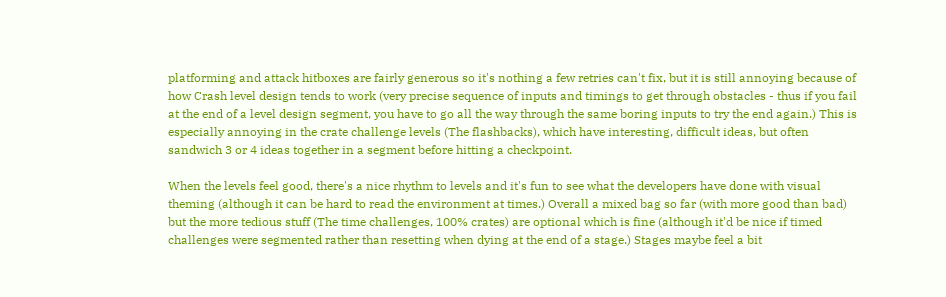platforming and attack hitboxes are fairly generous so it's nothing a few retries can't fix, but it is still annoying because of how Crash level design tends to work (very precise sequence of inputs and timings to get through obstacles - thus if you fail at the end of a level design segment, you have to go all the way through the same boring inputs to try the end again.) This is especially annoying in the crate challenge levels (The flashbacks), which have interesting, difficult ideas, but often sandwich 3 or 4 ideas together in a segment before hitting a checkpoint.

When the levels feel good, there's a nice rhythm to levels and it's fun to see what the developers have done with visual theming (although it can be hard to read the environment at times.) Overall a mixed bag so far (with more good than bad) but the more tedious stuff (The time challenges, 100% crates) are optional which is fine (although it'd be nice if timed challenges were segmented rather than resetting when dying at the end of a stage.) Stages maybe feel a bit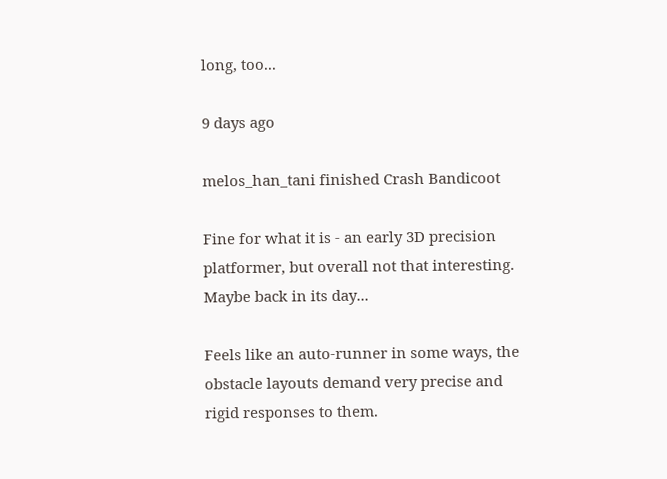long, too...

9 days ago

melos_han_tani finished Crash Bandicoot

Fine for what it is - an early 3D precision platformer, but overall not that interesting. Maybe back in its day...

Feels like an auto-runner in some ways, the obstacle layouts demand very precise and rigid responses to them.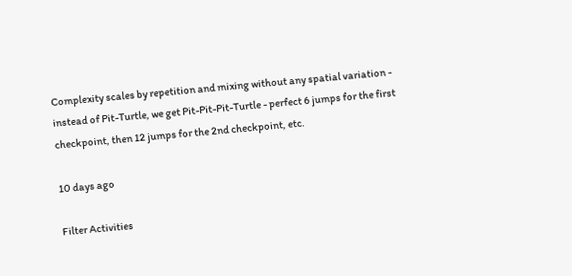Complexity scales by repetition and mixing without any spatial variation - instead of Pit-Turtle, we get Pit-Pit-Pit-Turtle - perfect 6 jumps for the first checkpoint, then 12 jumps for the 2nd checkpoint, etc.

10 days ago

Filter Activities